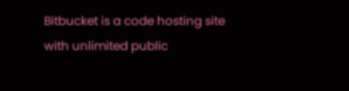Bitbucket is a code hosting site with unlimited public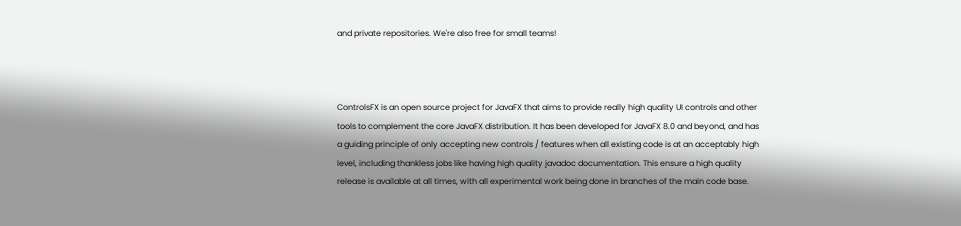and private repositories. We're also free for small teams!



ControlsFX is an open source project for JavaFX that aims to provide really high quality UI controls and other tools to complement the core JavaFX distribution. It has been developed for JavaFX 8.0 and beyond, and has a guiding principle of only accepting new controls / features when all existing code is at an acceptably high level, including thankless jobs like having high quality javadoc documentation. This ensure a high quality release is available at all times, with all experimental work being done in branches of the main code base.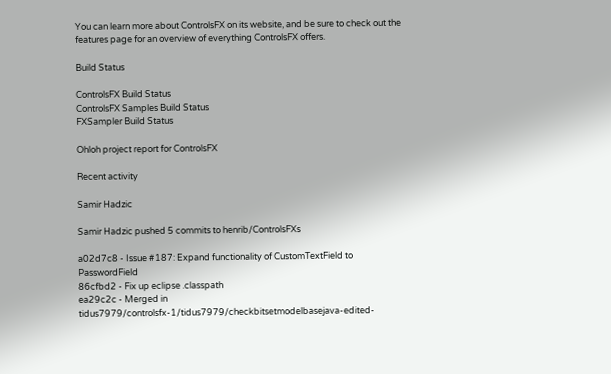You can learn more about ControlsFX on its website, and be sure to check out the features page for an overview of everything ControlsFX offers.

Build Status

ControlsFX Build Status
ControlsFX Samples Build Status
FXSampler Build Status

Ohloh project report for ControlsFX

Recent activity

Samir Hadzic

Samir Hadzic pushed 5 commits to henrib/ControlsFXs

a02d7c8 - Issue #187: Expand functionality of CustomTextField to PasswordField
86cfbd2 - Fix up eclipse .classpath
ea29c2c - Merged in tidus7979/controlsfx-1/tidus7979/checkbitsetmodelbasejava-edited-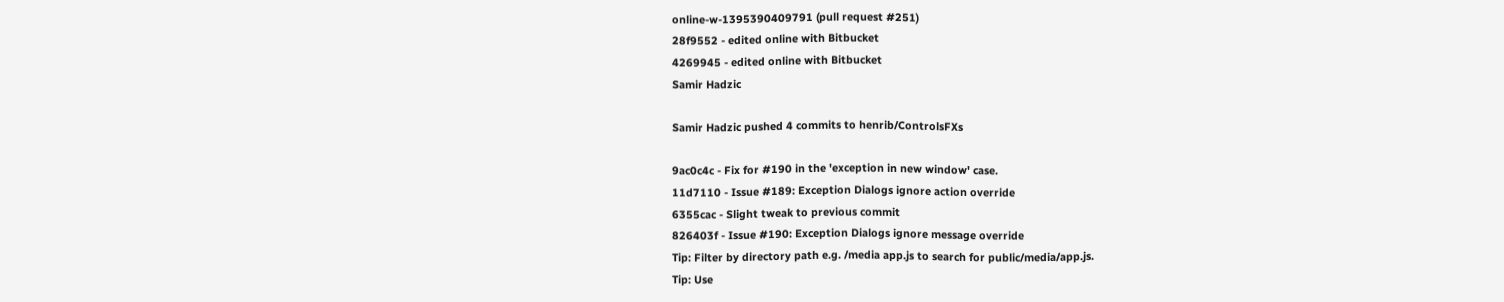online-w-1395390409791 (pull request #251)
28f9552 - edited online with Bitbucket
4269945 - edited online with Bitbucket
Samir Hadzic

Samir Hadzic pushed 4 commits to henrib/ControlsFXs

9ac0c4c - Fix for #190 in the 'exception in new window' case.
11d7110 - Issue #189: Exception Dialogs ignore action override
6355cac - Slight tweak to previous commit
826403f - Issue #190: Exception Dialogs ignore message override
Tip: Filter by directory path e.g. /media app.js to search for public/media/app.js.
Tip: Use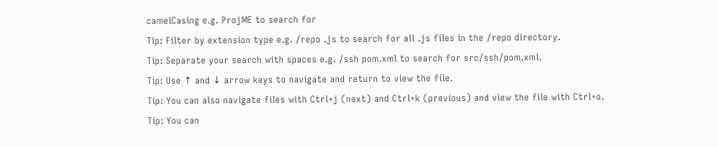camelCasing e.g. ProjME to search for
Tip: Filter by extension type e.g. /repo .js to search for all .js files in the /repo directory.
Tip: Separate your search with spaces e.g. /ssh pom.xml to search for src/ssh/pom.xml.
Tip: Use ↑ and ↓ arrow keys to navigate and return to view the file.
Tip: You can also navigate files with Ctrl+j (next) and Ctrl+k (previous) and view the file with Ctrl+o.
Tip: You can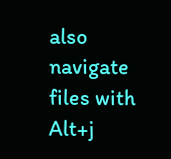also navigate files with Alt+j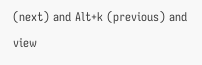(next) and Alt+k (previous) and view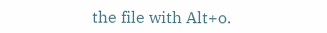the file with Alt+o.